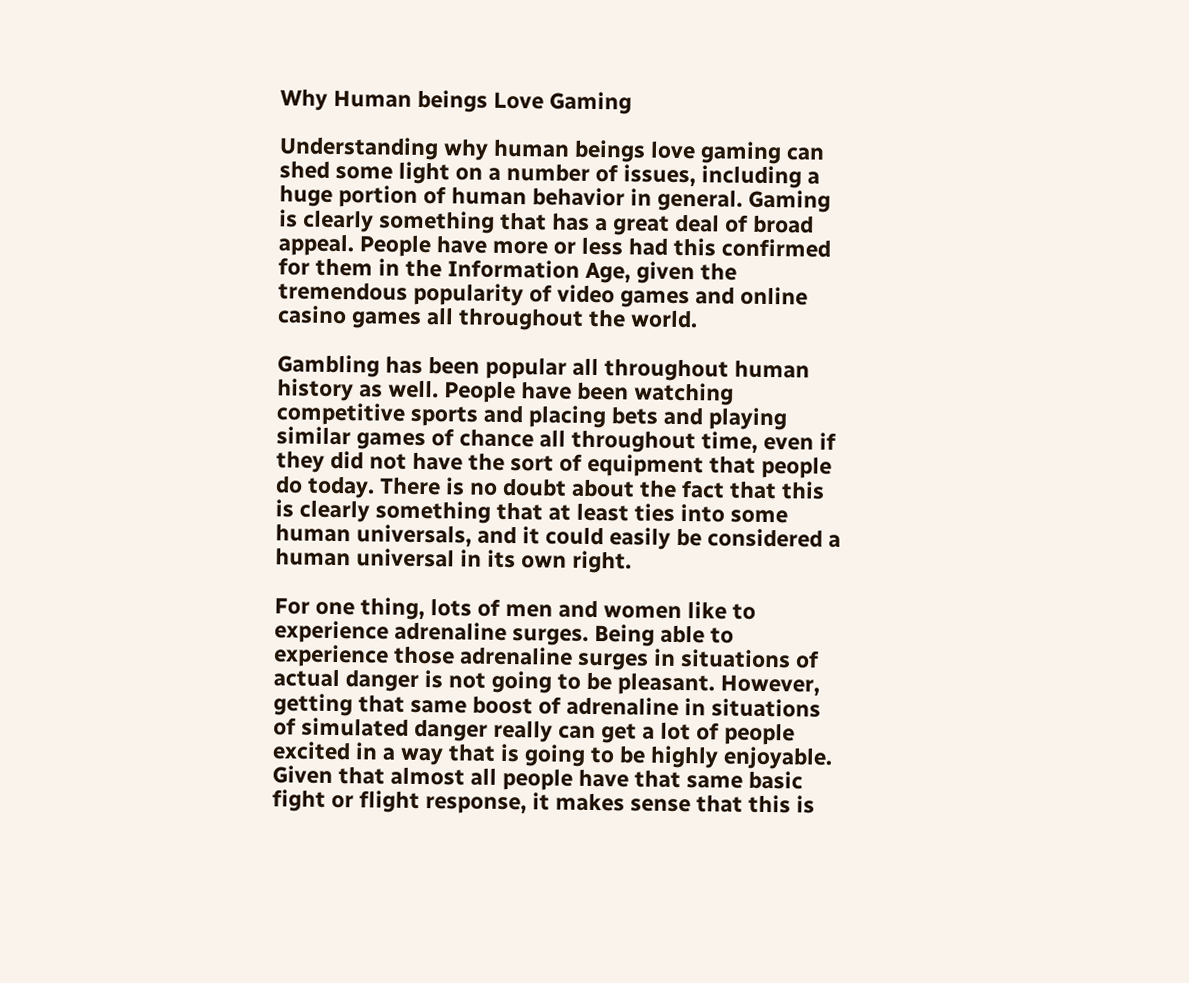Why Human beings Love Gaming

Understanding why human beings love gaming can shed some light on a number of issues, including a huge portion of human behavior in general. Gaming is clearly something that has a great deal of broad appeal. People have more or less had this confirmed for them in the Information Age, given the tremendous popularity of video games and online casino games all throughout the world.

Gambling has been popular all throughout human history as well. People have been watching competitive sports and placing bets and playing similar games of chance all throughout time, even if they did not have the sort of equipment that people do today. There is no doubt about the fact that this is clearly something that at least ties into some human universals, and it could easily be considered a human universal in its own right.

For one thing, lots of men and women like to experience adrenaline surges. Being able to experience those adrenaline surges in situations of actual danger is not going to be pleasant. However, getting that same boost of adrenaline in situations of simulated danger really can get a lot of people excited in a way that is going to be highly enjoyable. Given that almost all people have that same basic fight or flight response, it makes sense that this is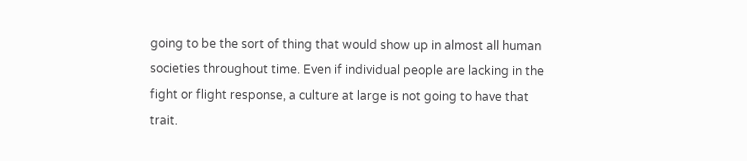going to be the sort of thing that would show up in almost all human societies throughout time. Even if individual people are lacking in the fight or flight response, a culture at large is not going to have that trait.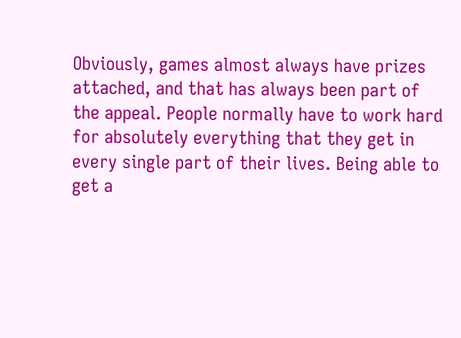Obviously, games almost always have prizes attached, and that has always been part of the appeal. People normally have to work hard for absolutely everything that they get in every single part of their lives. Being able to get a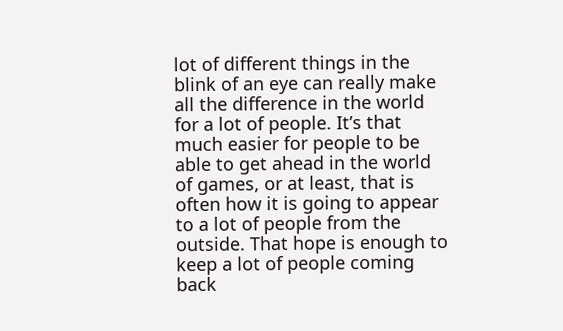lot of different things in the blink of an eye can really make all the difference in the world for a lot of people. It’s that much easier for people to be able to get ahead in the world of games, or at least, that is often how it is going to appear to a lot of people from the outside. That hope is enough to keep a lot of people coming back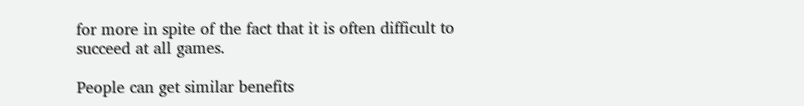for more in spite of the fact that it is often difficult to succeed at all games.

People can get similar benefits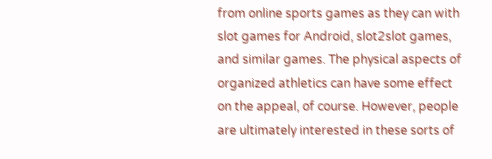from online sports games as they can with slot games for Android, slot2slot games, and similar games. The physical aspects of organized athletics can have some effect on the appeal, of course. However, people are ultimately interested in these sorts of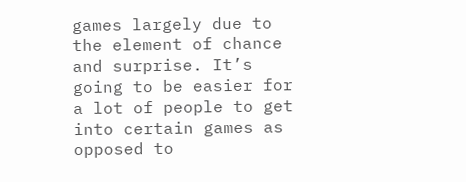games largely due to the element of chance and surprise. It’s going to be easier for a lot of people to get into certain games as opposed to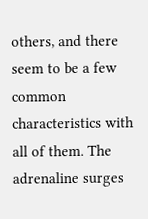others, and there seem to be a few common characteristics with all of them. The adrenaline surges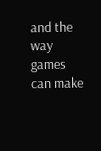and the way games can make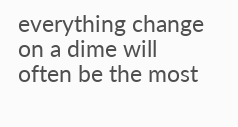everything change on a dime will often be the most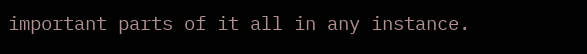important parts of it all in any instance.